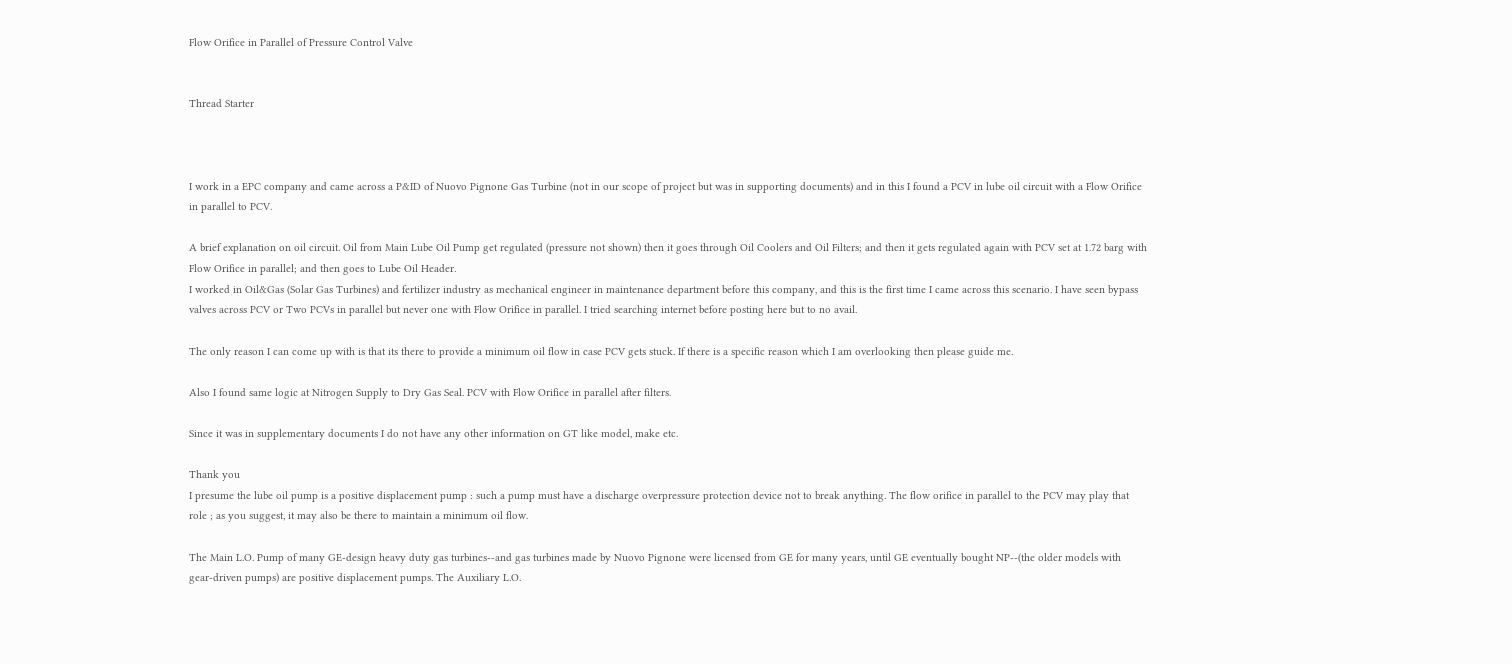Flow Orifice in Parallel of Pressure Control Valve


Thread Starter



I work in a EPC company and came across a P&ID of Nuovo Pignone Gas Turbine (not in our scope of project but was in supporting documents) and in this I found a PCV in lube oil circuit with a Flow Orifice in parallel to PCV.

A brief explanation on oil circuit. Oil from Main Lube Oil Pump get regulated (pressure not shown) then it goes through Oil Coolers and Oil Filters; and then it gets regulated again with PCV set at 1.72 barg with Flow Orifice in parallel; and then goes to Lube Oil Header.
I worked in Oil&Gas (Solar Gas Turbines) and fertilizer industry as mechanical engineer in maintenance department before this company, and this is the first time I came across this scenario. I have seen bypass valves across PCV or Two PCVs in parallel but never one with Flow Orifice in parallel. I tried searching internet before posting here but to no avail.

The only reason I can come up with is that its there to provide a minimum oil flow in case PCV gets stuck. If there is a specific reason which I am overlooking then please guide me.

Also I found same logic at Nitrogen Supply to Dry Gas Seal. PCV with Flow Orifice in parallel after filters.

Since it was in supplementary documents I do not have any other information on GT like model, make etc.

Thank you
I presume the lube oil pump is a positive displacement pump : such a pump must have a discharge overpressure protection device not to break anything. The flow orifice in parallel to the PCV may play that role ; as you suggest, it may also be there to maintain a minimum oil flow.

The Main L.O. Pump of many GE-design heavy duty gas turbines--and gas turbines made by Nuovo Pignone were licensed from GE for many years, until GE eventually bought NP--(the older models with gear-driven pumps) are positive displacement pumps. The Auxiliary L.O.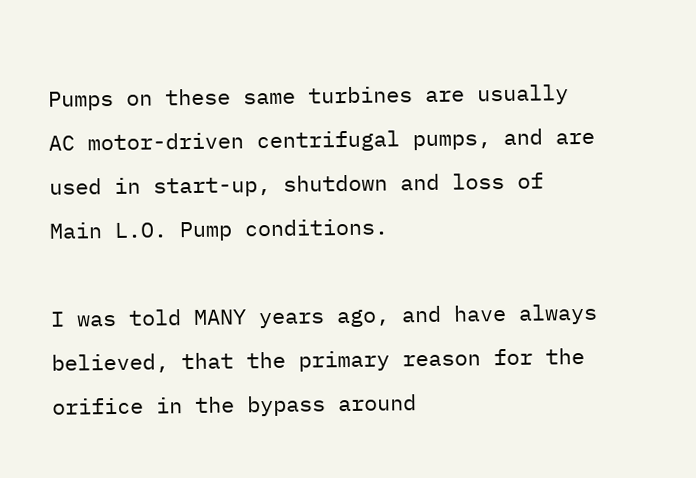Pumps on these same turbines are usually AC motor-driven centrifugal pumps, and are used in start-up, shutdown and loss of Main L.O. Pump conditions.

I was told MANY years ago, and have always believed, that the primary reason for the orifice in the bypass around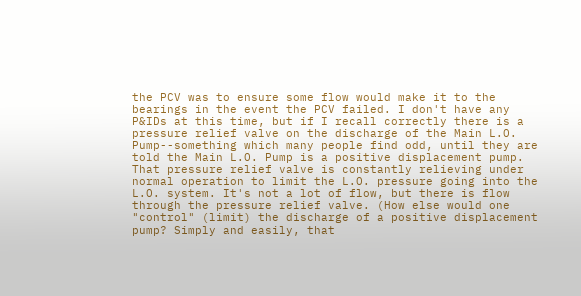the PCV was to ensure some flow would make it to the bearings in the event the PCV failed. I don't have any P&IDs at this time, but if I recall correctly there is a pressure relief valve on the discharge of the Main L.O. Pump--something which many people find odd, until they are told the Main L.O. Pump is a positive displacement pump. That pressure relief valve is constantly relieving under normal operation to limit the L.O. pressure going into the L.O. system. It's not a lot of flow, but there is flow through the pressure relief valve. (How else would one "control" (limit) the discharge of a positive displacement pump? Simply and easily, that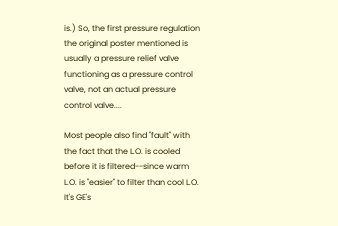is.) So, the first pressure regulation the original poster mentioned is usually a pressure relief valve functioning as a pressure control valve, not an actual pressure control valve....

Most people also find "fault" with the fact that the L.O. is cooled before it is filtered--since warm L.O. is "easier" to filter than cool L.O. It's GE's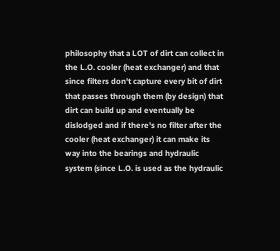philosophy that a LOT of dirt can collect in the L.O. cooler (heat exchanger) and that since filters don't capture every bit of dirt that passes through them (by design) that dirt can build up and eventually be dislodged and if there's no filter after the cooler (heat exchanger) it can make its way into the bearings and hydraulic system (since L.O. is used as the hydraulic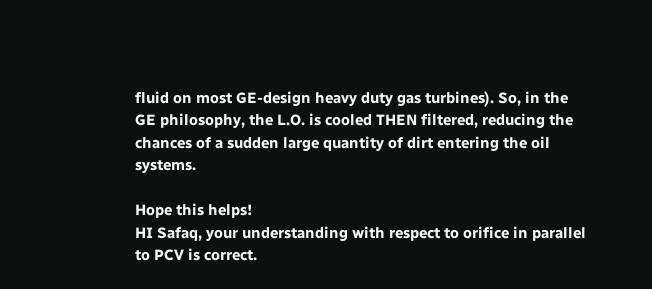fluid on most GE-design heavy duty gas turbines). So, in the GE philosophy, the L.O. is cooled THEN filtered, reducing the chances of a sudden large quantity of dirt entering the oil systems.

Hope this helps!
HI Safaq, your understanding with respect to orifice in parallel to PCV is correct.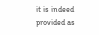it is indeed provided as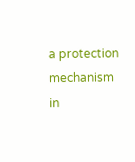a protection mechanism in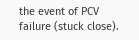the event of PCV failure (stuck close).